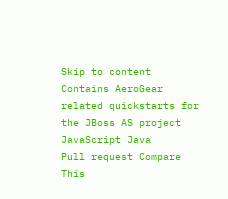Skip to content
Contains AeroGear related quickstarts for the JBoss AS project
JavaScript Java
Pull request Compare This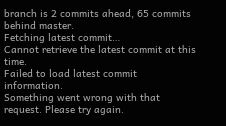branch is 2 commits ahead, 65 commits behind master.
Fetching latest commit…
Cannot retrieve the latest commit at this time.
Failed to load latest commit information.
Something went wrong with that request. Please try again.